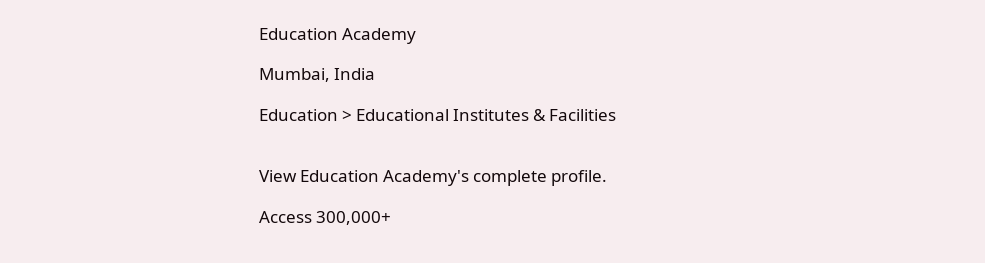Education Academy

Mumbai, India

Education > Educational Institutes & Facilities


View Education Academy's complete profile.

Access 300,000+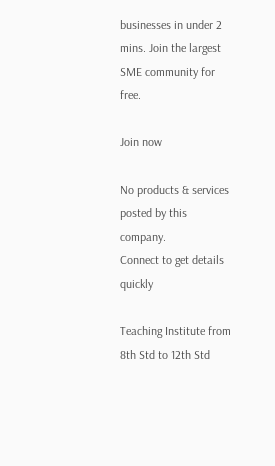businesses in under 2 mins. Join the largest SME community for free.

Join now

No products & services posted by this company.
Connect to get details quickly

Teaching Institute from 8th Std to 12th Std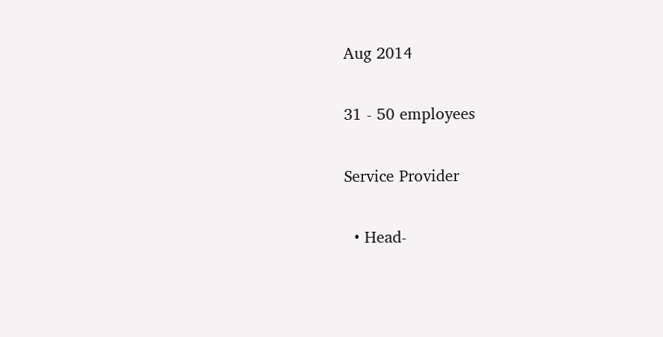Aug 2014

31 - 50 employees

Service Provider

  • Head-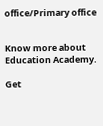office/Primary office


Know more about Education Academy.

Get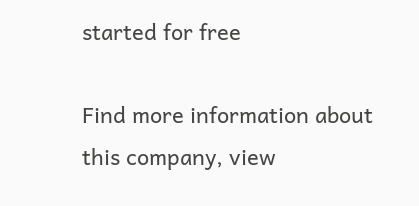started for free

Find more information about this company, view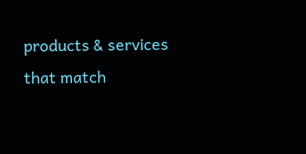products & services that match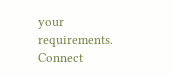your requirements. Connect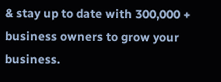& stay up to date with 300,000 + business owners to grow your business.